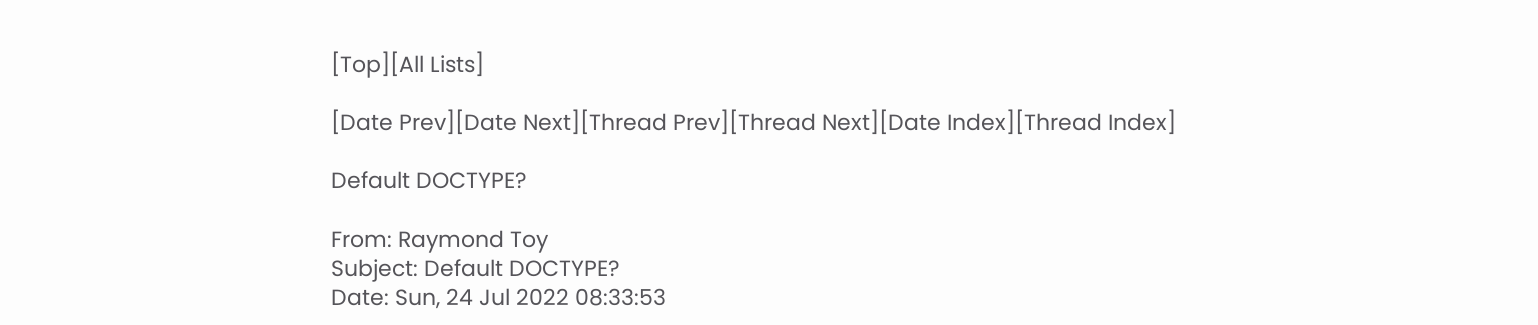[Top][All Lists]

[Date Prev][Date Next][Thread Prev][Thread Next][Date Index][Thread Index]

Default DOCTYPE?

From: Raymond Toy
Subject: Default DOCTYPE?
Date: Sun, 24 Jul 2022 08:33:53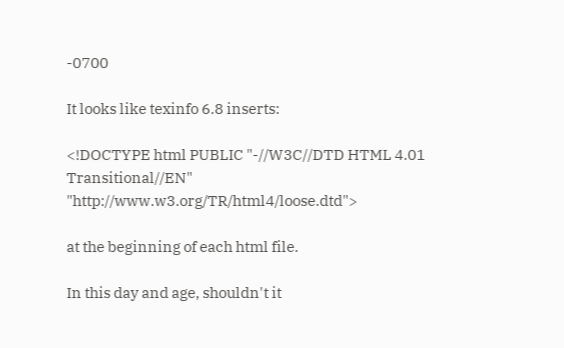-0700

It looks like texinfo 6.8 inserts:

<!DOCTYPE html PUBLIC "-//W3C//DTD HTML 4.01 Transitional//EN" "http://www.w3.org/TR/html4/loose.dtd">

at the beginning of each html file.

In this day and age, shouldn't it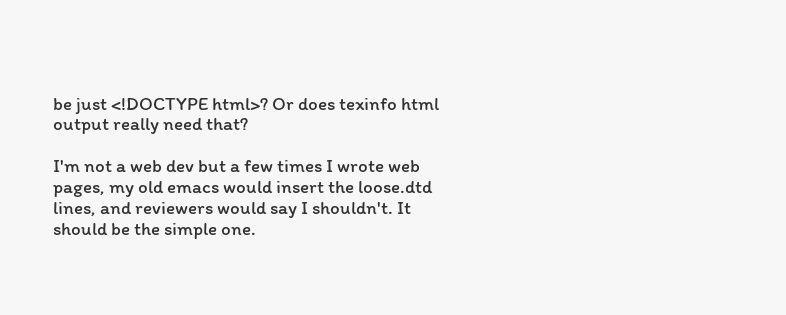be just <!DOCTYPE html>? Or does texinfo html output really need that?

I'm not a web dev but a few times I wrote web pages, my old emacs would insert the loose.dtd lines, and reviewers would say I shouldn't. It should be the simple one.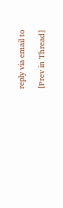reply via email to

[Prev in Thread]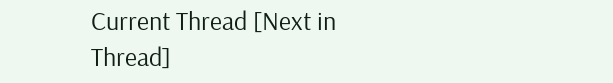Current Thread [Next in Thread]